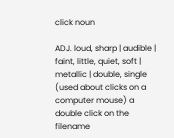click noun

ADJ. loud, sharp | audible | faint, little, quiet, soft | metallic | double, single (used about clicks on a computer mouse) a double click on the filename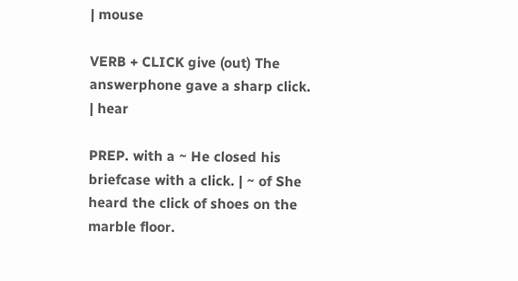| mouse

VERB + CLICK give (out) The answerphone gave a sharp click. | hear

PREP. with a ~ He closed his briefcase with a click. | ~ of She heard the click of shoes on the marble floor.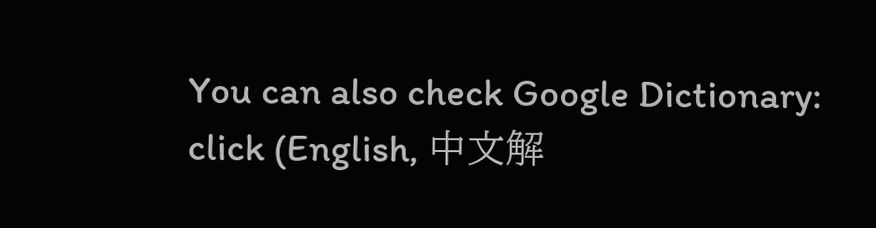You can also check Google Dictionary: click (English, 中文解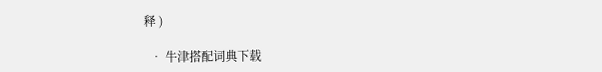释 )

  • 牛津搭配词典下载